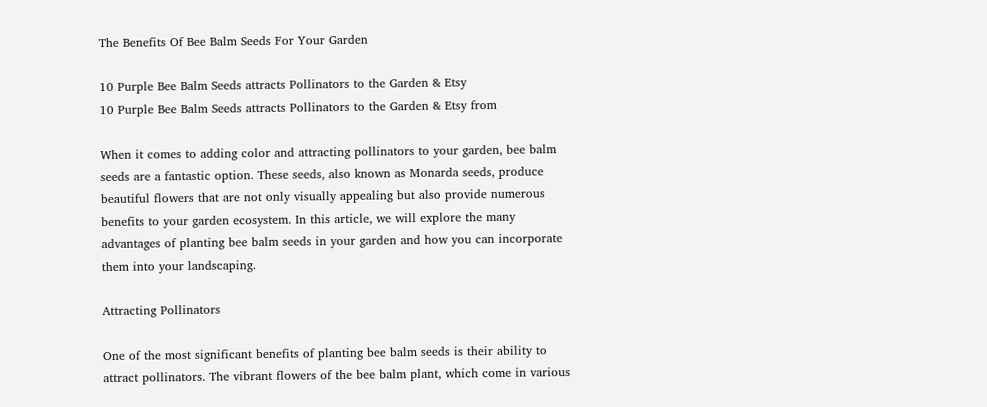The Benefits Of Bee Balm Seeds For Your Garden

10 Purple Bee Balm Seeds attracts Pollinators to the Garden & Etsy
10 Purple Bee Balm Seeds attracts Pollinators to the Garden & Etsy from

When it comes to adding color and attracting pollinators to your garden, bee balm seeds are a fantastic option. These seeds, also known as Monarda seeds, produce beautiful flowers that are not only visually appealing but also provide numerous benefits to your garden ecosystem. In this article, we will explore the many advantages of planting bee balm seeds in your garden and how you can incorporate them into your landscaping.

Attracting Pollinators

One of the most significant benefits of planting bee balm seeds is their ability to attract pollinators. The vibrant flowers of the bee balm plant, which come in various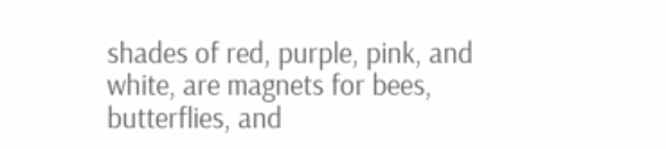shades of red, purple, pink, and white, are magnets for bees, butterflies, and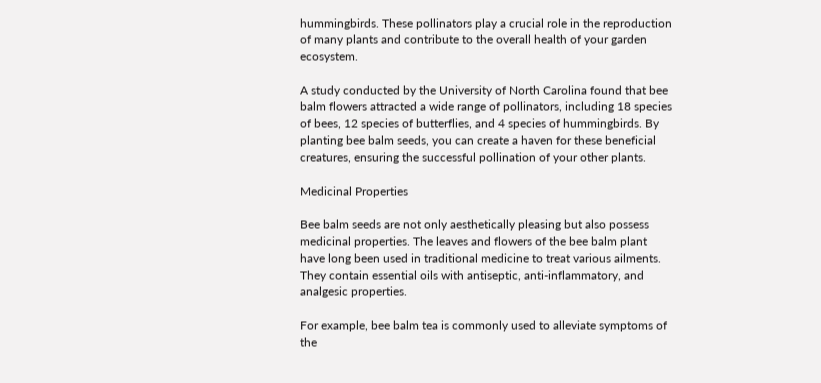hummingbirds. These pollinators play a crucial role in the reproduction of many plants and contribute to the overall health of your garden ecosystem.

A study conducted by the University of North Carolina found that bee balm flowers attracted a wide range of pollinators, including 18 species of bees, 12 species of butterflies, and 4 species of hummingbirds. By planting bee balm seeds, you can create a haven for these beneficial creatures, ensuring the successful pollination of your other plants.

Medicinal Properties

Bee balm seeds are not only aesthetically pleasing but also possess medicinal properties. The leaves and flowers of the bee balm plant have long been used in traditional medicine to treat various ailments. They contain essential oils with antiseptic, anti-inflammatory, and analgesic properties.

For example, bee balm tea is commonly used to alleviate symptoms of the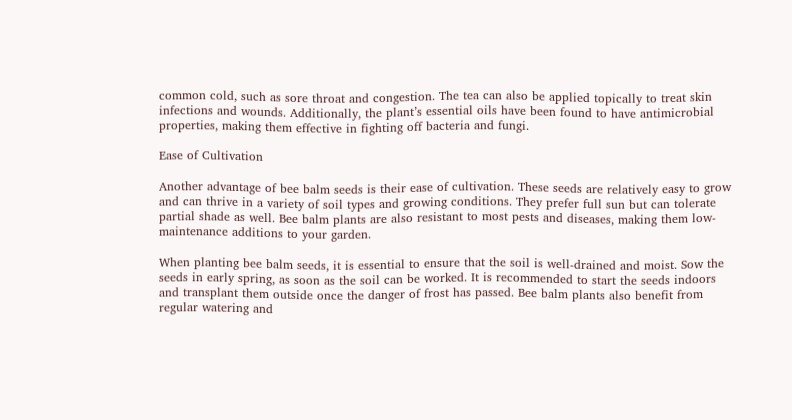common cold, such as sore throat and congestion. The tea can also be applied topically to treat skin infections and wounds. Additionally, the plant’s essential oils have been found to have antimicrobial properties, making them effective in fighting off bacteria and fungi.

Ease of Cultivation

Another advantage of bee balm seeds is their ease of cultivation. These seeds are relatively easy to grow and can thrive in a variety of soil types and growing conditions. They prefer full sun but can tolerate partial shade as well. Bee balm plants are also resistant to most pests and diseases, making them low-maintenance additions to your garden.

When planting bee balm seeds, it is essential to ensure that the soil is well-drained and moist. Sow the seeds in early spring, as soon as the soil can be worked. It is recommended to start the seeds indoors and transplant them outside once the danger of frost has passed. Bee balm plants also benefit from regular watering and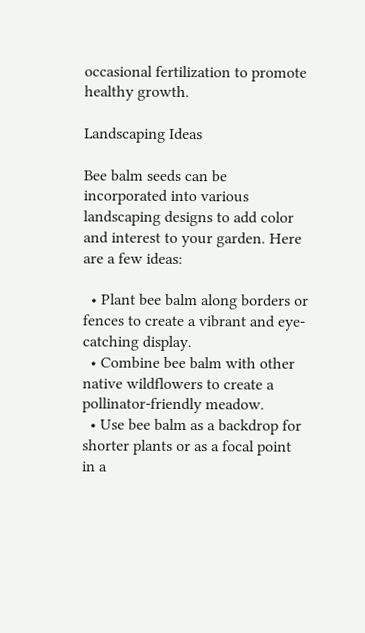occasional fertilization to promote healthy growth.

Landscaping Ideas

Bee balm seeds can be incorporated into various landscaping designs to add color and interest to your garden. Here are a few ideas:

  • Plant bee balm along borders or fences to create a vibrant and eye-catching display.
  • Combine bee balm with other native wildflowers to create a pollinator-friendly meadow.
  • Use bee balm as a backdrop for shorter plants or as a focal point in a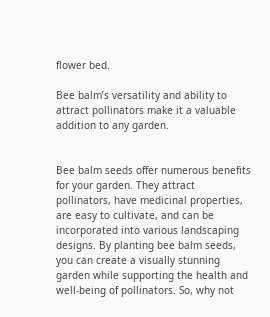flower bed.

Bee balm’s versatility and ability to attract pollinators make it a valuable addition to any garden.


Bee balm seeds offer numerous benefits for your garden. They attract pollinators, have medicinal properties, are easy to cultivate, and can be incorporated into various landscaping designs. By planting bee balm seeds, you can create a visually stunning garden while supporting the health and well-being of pollinators. So, why not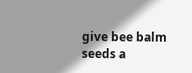give bee balm seeds a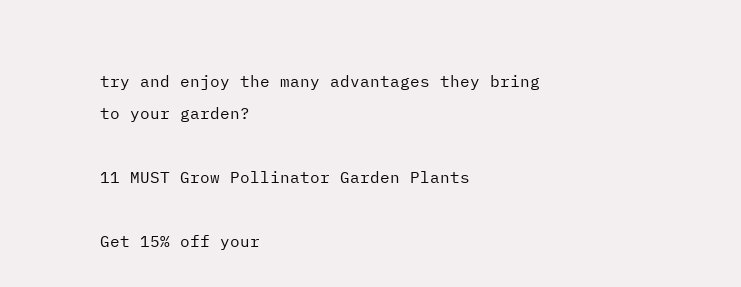try and enjoy the many advantages they bring to your garden?

11 MUST Grow Pollinator Garden Plants

Get 15% off your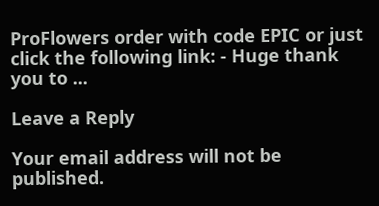ProFlowers order with code EPIC or just click the following link: - Huge thank you to ...

Leave a Reply

Your email address will not be published.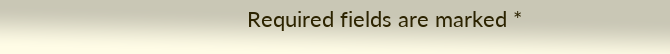Required fields are marked *